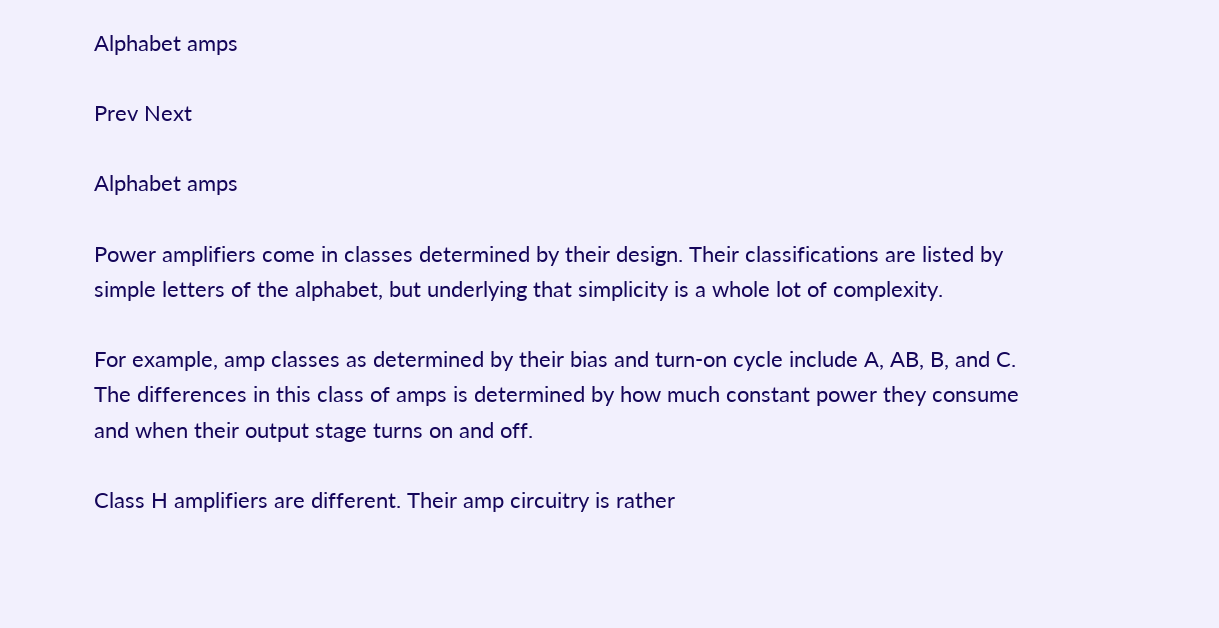Alphabet amps

Prev Next

Alphabet amps

Power amplifiers come in classes determined by their design. Their classifications are listed by simple letters of the alphabet, but underlying that simplicity is a whole lot of complexity.

For example, amp classes as determined by their bias and turn-on cycle include A, AB, B, and C. The differences in this class of amps is determined by how much constant power they consume and when their output stage turns on and off.

Class H amplifiers are different. Their amp circuitry is rather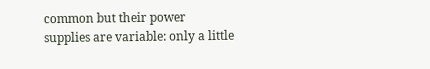common but their power supplies are variable: only a little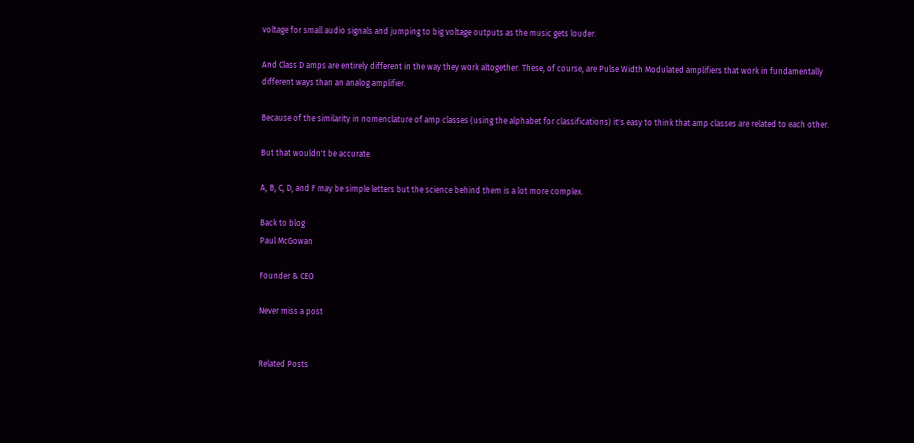voltage for small audio signals and jumping to big voltage outputs as the music gets louder.

And Class D amps are entirely different in the way they work altogether. These, of course, are Pulse Width Modulated amplifiers that work in fundamentally different ways than an analog amplifier.

Because of the similarity in nomenclature of amp classes (using the alphabet for classifications) it's easy to think that amp classes are related to each other.

But that wouldn't be accurate.

A, B, C, D, and F may be simple letters but the science behind them is a lot more complex.

Back to blog
Paul McGowan

Founder & CEO

Never miss a post


Related Posts